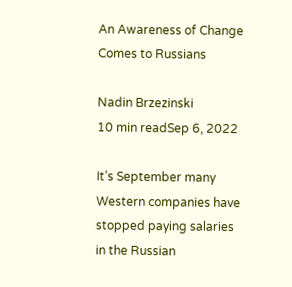An Awareness of Change Comes to Russians

Nadin Brzezinski
10 min readSep 6, 2022

It’s September many Western companies have stopped paying salaries in the Russian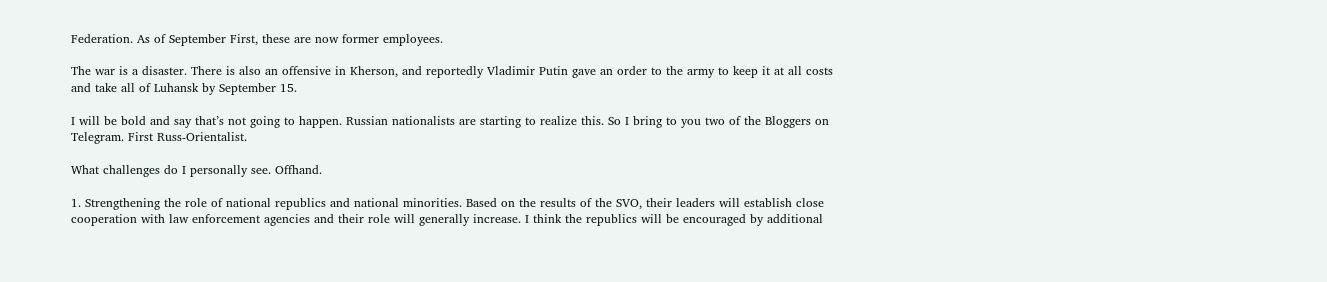Federation. As of September First, these are now former employees.

The war is a disaster. There is also an offensive in Kherson, and reportedly Vladimir Putin gave an order to the army to keep it at all costs and take all of Luhansk by September 15.

I will be bold and say that’s not going to happen. Russian nationalists are starting to realize this. So I bring to you two of the Bloggers on Telegram. First Russ-Orientalist.

What challenges do I personally see. Offhand.

1. Strengthening the role of national republics and national minorities. Based on the results of the SVO, their leaders will establish close cooperation with law enforcement agencies and their role will generally increase. I think the republics will be encouraged by additional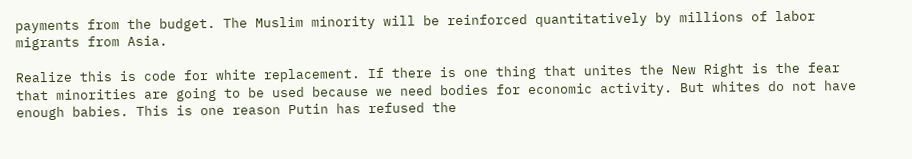payments from the budget. The Muslim minority will be reinforced quantitatively by millions of labor migrants from Asia.

Realize this is code for white replacement. If there is one thing that unites the New Right is the fear that minorities are going to be used because we need bodies for economic activity. But whites do not have enough babies. This is one reason Putin has refused the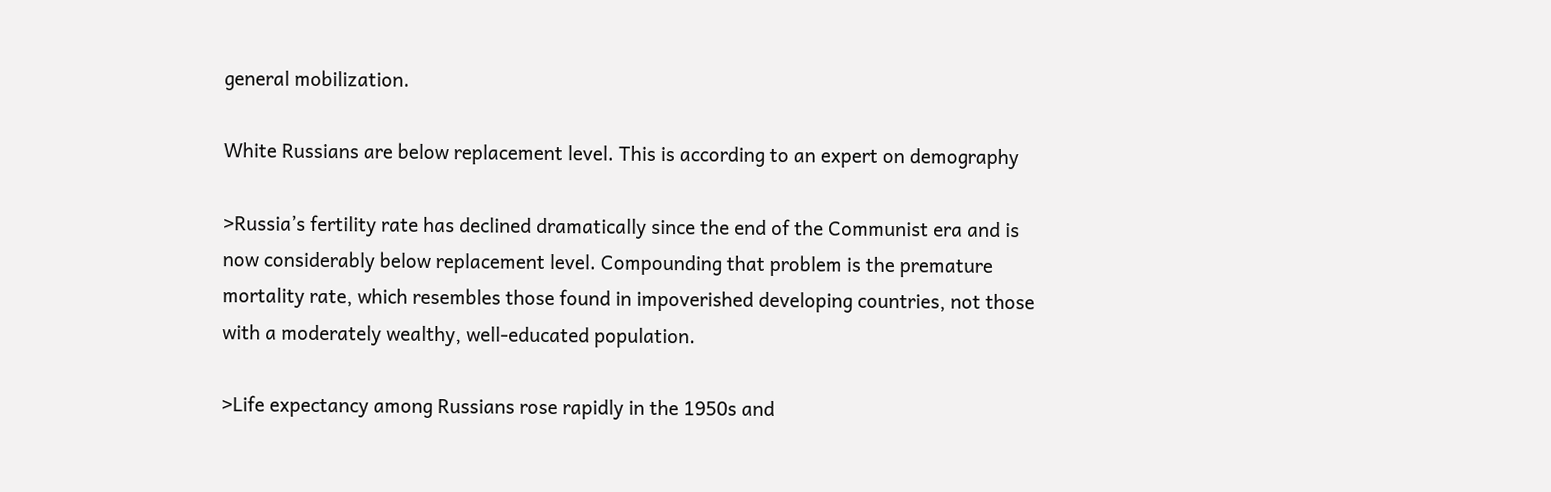general mobilization.

White Russians are below replacement level. This is according to an expert on demography

>Russia’s fertility rate has declined dramatically since the end of the Communist era and is now considerably below replacement level. Compounding that problem is the premature mortality rate, which resembles those found in impoverished developing countries, not those with a moderately wealthy, well-educated population.

>Life expectancy among Russians rose rapidly in the 1950s and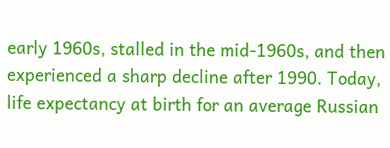early 1960s, stalled in the mid-1960s, and then experienced a sharp decline after 1990. Today, life expectancy at birth for an average Russian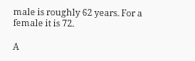male is roughly 62 years. For a female it is 72.

A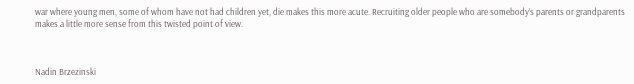war where young men, some of whom have not had children yet, die makes this more acute. Recruiting older people who are somebody’s parents or grandparents makes a little more sense from this twisted point of view.



Nadin Brzezinski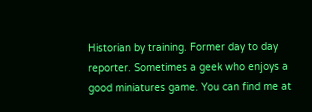Historian by training. Former day to day reporter. Sometimes a geek who enjoys a good miniatures game. You can find me at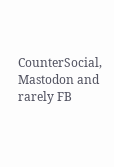CounterSocial, Mastodon and rarely FB